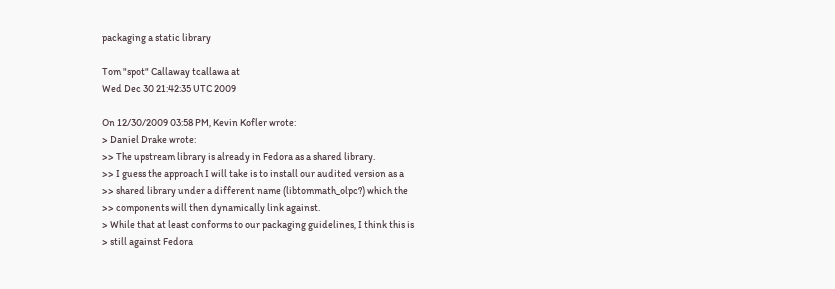packaging a static library

Tom "spot" Callaway tcallawa at
Wed Dec 30 21:42:35 UTC 2009

On 12/30/2009 03:58 PM, Kevin Kofler wrote:
> Daniel Drake wrote:
>> The upstream library is already in Fedora as a shared library.
>> I guess the approach I will take is to install our audited version as a
>> shared library under a different name (libtommath_olpc?) which the
>> components will then dynamically link against.
> While that at least conforms to our packaging guidelines, I think this is
> still against Fedora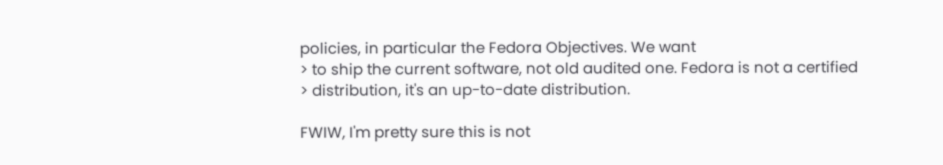policies, in particular the Fedora Objectives. We want
> to ship the current software, not old audited one. Fedora is not a certified
> distribution, it's an up-to-date distribution.

FWIW, I'm pretty sure this is not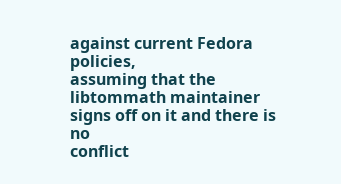against current Fedora policies,
assuming that the libtommath maintainer signs off on it and there is no
conflict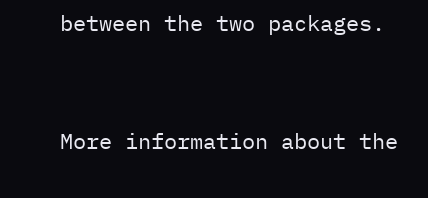between the two packages.


More information about the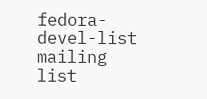fedora-devel-list mailing list